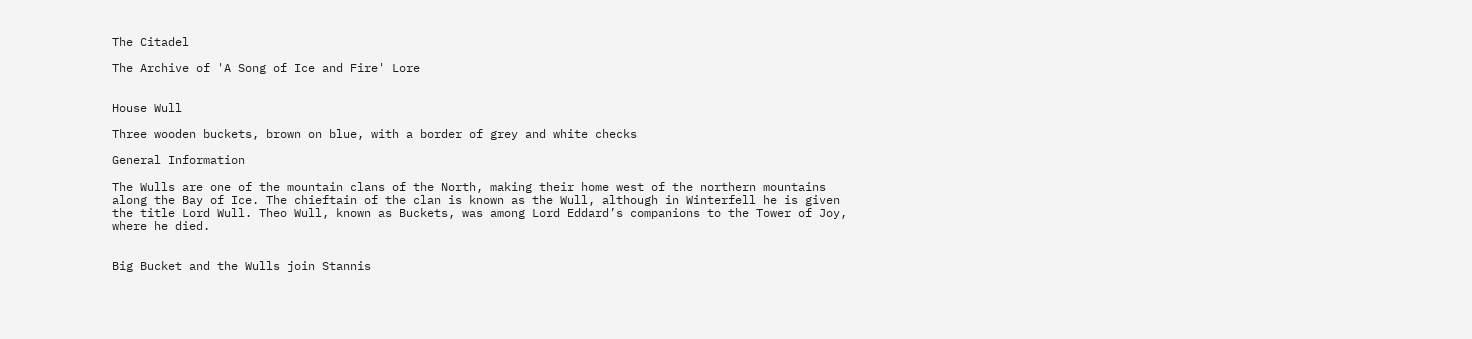The Citadel

The Archive of 'A Song of Ice and Fire' Lore


House Wull

Three wooden buckets, brown on blue, with a border of grey and white checks

General Information

The Wulls are one of the mountain clans of the North, making their home west of the northern mountains along the Bay of Ice. The chieftain of the clan is known as the Wull, although in Winterfell he is given the title Lord Wull. Theo Wull, known as Buckets, was among Lord Eddard’s companions to the Tower of Joy, where he died.


Big Bucket and the Wulls join Stannis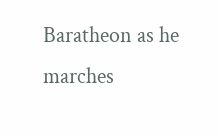Baratheon as he marches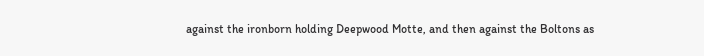against the ironborn holding Deepwood Motte, and then against the Boltons as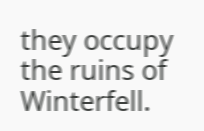they occupy the ruins of Winterfell.